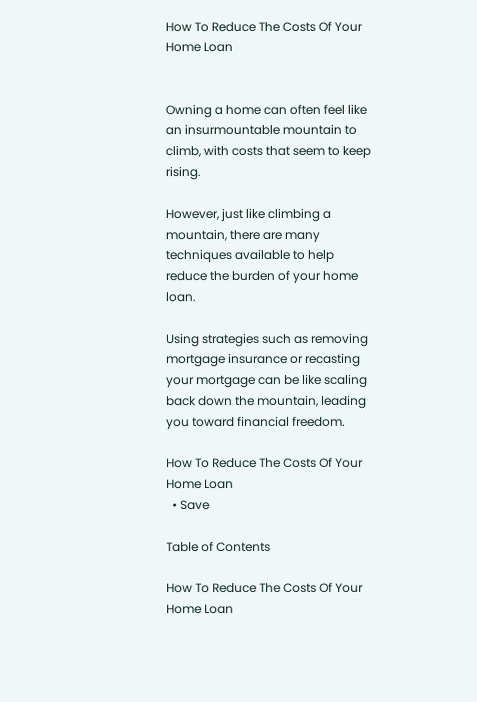How To Reduce The Costs Of Your Home Loan


Owning a home can often feel like an insurmountable mountain to climb, with costs that seem to keep rising.

However, just like climbing a mountain, there are many techniques available to help reduce the burden of your home loan.

Using strategies such as removing mortgage insurance or recasting your mortgage can be like scaling back down the mountain, leading you toward financial freedom.

How To Reduce The Costs Of Your Home Loan
  • Save

Table of Contents

How To Reduce The Costs Of Your Home Loan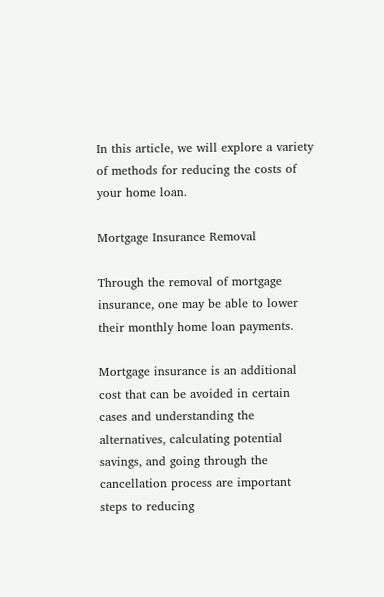In this article, we will explore a variety of methods for reducing the costs of your home loan.

Mortgage Insurance Removal

Through the removal of mortgage insurance, one may be able to lower their monthly home loan payments.

Mortgage insurance is an additional cost that can be avoided in certain cases and understanding the alternatives, calculating potential savings, and going through the cancellation process are important steps to reducing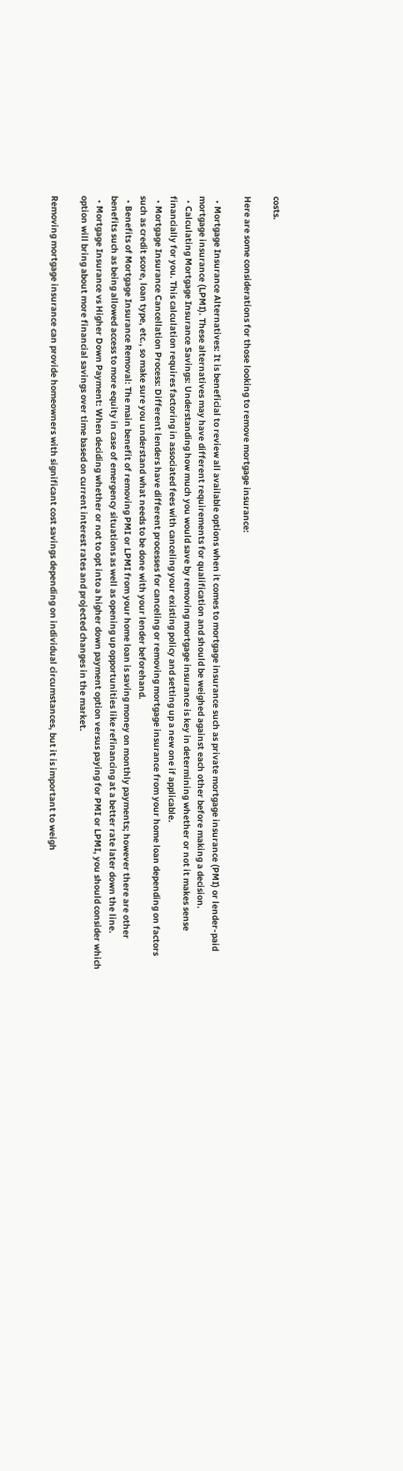costs.

Here are some considerations for those looking to remove mortgage insurance:

  • Mortgage Insurance Alternatives: It is beneficial to review all available options when it comes to mortgage insurance such as private mortgage insurance (PMI) or lender-paid mortgage insurance (LPMI). These alternatives may have different requirements for qualification and should be weighed against each other before making a decision.
  • Calculating Mortgage Insurance Savings: Understanding how much you would save by removing mortgage insurance is key in determining whether or not it makes sense financially for you. This calculation requires factoring in associated fees with canceling your existing policy and setting up a new one if applicable.
  • Mortgage Insurance Cancellation Process: Different lenders have different processes for canceling or removing mortgage insurance from your home loan depending on factors such as credit score, loan type, etc., so make sure you understand what needs to be done with your lender beforehand.
  • Benefits of Mortgage Insurance Removal: The main benefit of removing PMI or LPMI from your home loan is saving money on monthly payments; however there are other benefits such as being allowed access to more equity in case of emergency situations as well as opening up opportunities like refinancing at a better rate later down the line.
  • Mortgage Insurance vs Higher Down Payment: When deciding whether or not to opt into a higher down payment option versus paying for PMI or LPMI, you should consider which option will bring about more financial savings over time based on current interest rates and projected changes in the market.

Removing mortgage insurance can provide homeowners with significant cost savings depending on individual circumstances, but it is important to weigh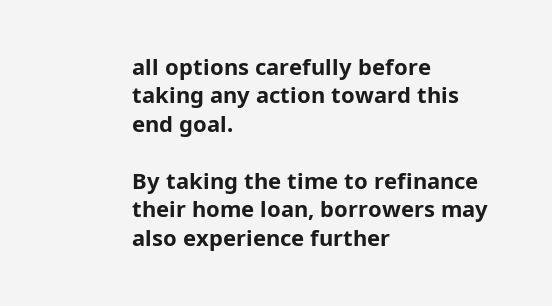all options carefully before taking any action toward this end goal.

By taking the time to refinance their home loan, borrowers may also experience further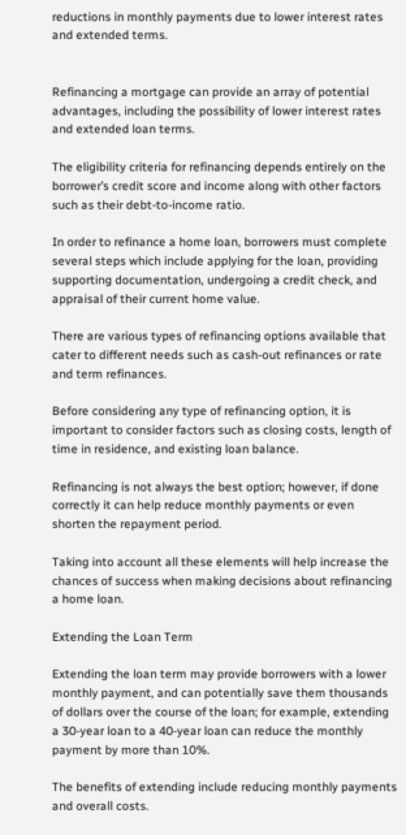reductions in monthly payments due to lower interest rates and extended terms.


Refinancing a mortgage can provide an array of potential advantages, including the possibility of lower interest rates and extended loan terms.

The eligibility criteria for refinancing depends entirely on the borrower’s credit score and income along with other factors such as their debt-to-income ratio.

In order to refinance a home loan, borrowers must complete several steps which include applying for the loan, providing supporting documentation, undergoing a credit check, and appraisal of their current home value.

There are various types of refinancing options available that cater to different needs such as cash-out refinances or rate and term refinances.

Before considering any type of refinancing option, it is important to consider factors such as closing costs, length of time in residence, and existing loan balance.

Refinancing is not always the best option; however, if done correctly it can help reduce monthly payments or even shorten the repayment period.

Taking into account all these elements will help increase the chances of success when making decisions about refinancing a home loan.

Extending the Loan Term

Extending the loan term may provide borrowers with a lower monthly payment, and can potentially save them thousands of dollars over the course of the loan; for example, extending a 30-year loan to a 40-year loan can reduce the monthly payment by more than 10%.

The benefits of extending include reducing monthly payments and overall costs.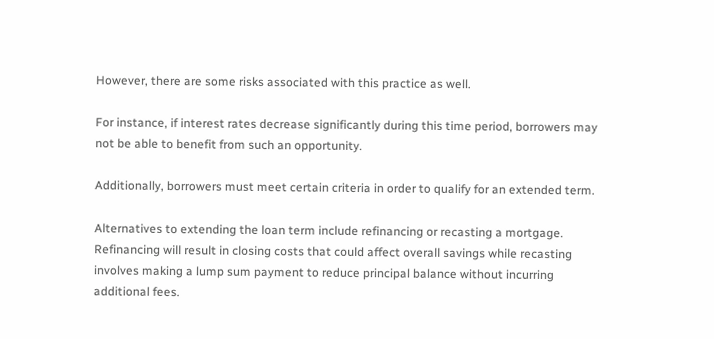However, there are some risks associated with this practice as well.

For instance, if interest rates decrease significantly during this time period, borrowers may not be able to benefit from such an opportunity.

Additionally, borrowers must meet certain criteria in order to qualify for an extended term.

Alternatives to extending the loan term include refinancing or recasting a mortgage. Refinancing will result in closing costs that could affect overall savings while recasting involves making a lump sum payment to reduce principal balance without incurring additional fees.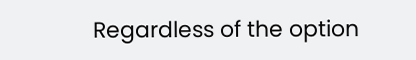Regardless of the option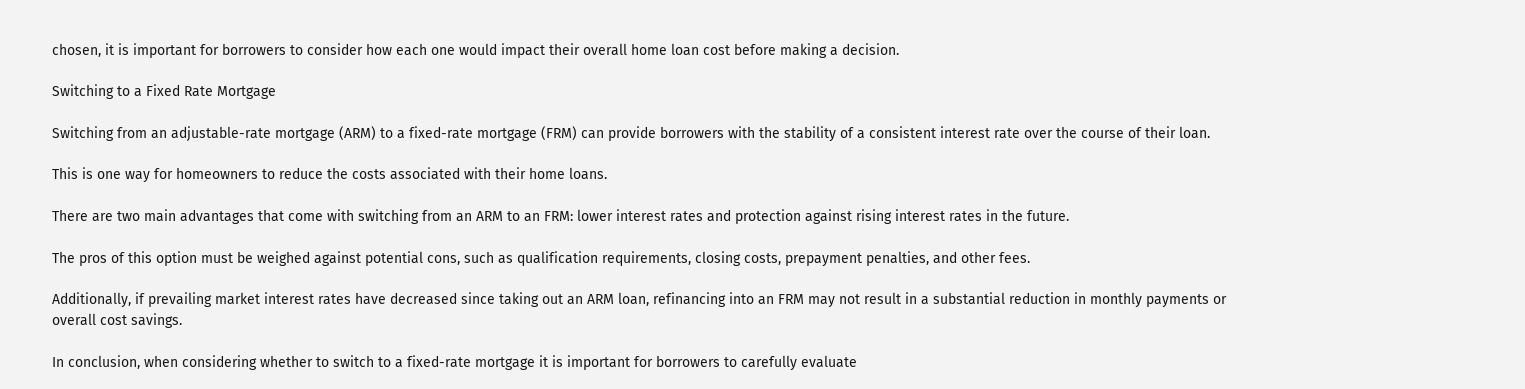chosen, it is important for borrowers to consider how each one would impact their overall home loan cost before making a decision.

Switching to a Fixed Rate Mortgage

Switching from an adjustable-rate mortgage (ARM) to a fixed-rate mortgage (FRM) can provide borrowers with the stability of a consistent interest rate over the course of their loan.

This is one way for homeowners to reduce the costs associated with their home loans.

There are two main advantages that come with switching from an ARM to an FRM: lower interest rates and protection against rising interest rates in the future.

The pros of this option must be weighed against potential cons, such as qualification requirements, closing costs, prepayment penalties, and other fees.

Additionally, if prevailing market interest rates have decreased since taking out an ARM loan, refinancing into an FRM may not result in a substantial reduction in monthly payments or overall cost savings.

In conclusion, when considering whether to switch to a fixed-rate mortgage it is important for borrowers to carefully evaluate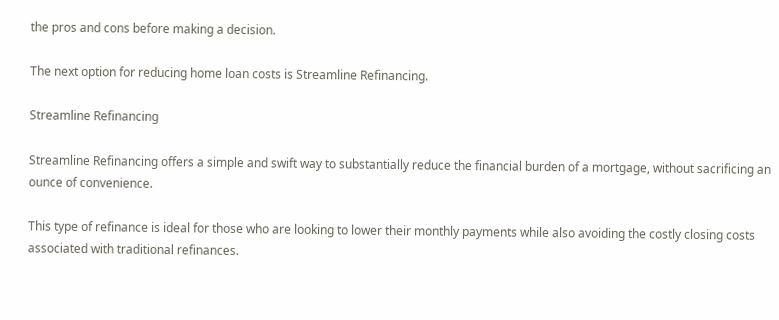the pros and cons before making a decision.

The next option for reducing home loan costs is Streamline Refinancing.

Streamline Refinancing

Streamline Refinancing offers a simple and swift way to substantially reduce the financial burden of a mortgage, without sacrificing an ounce of convenience.

This type of refinance is ideal for those who are looking to lower their monthly payments while also avoiding the costly closing costs associated with traditional refinances.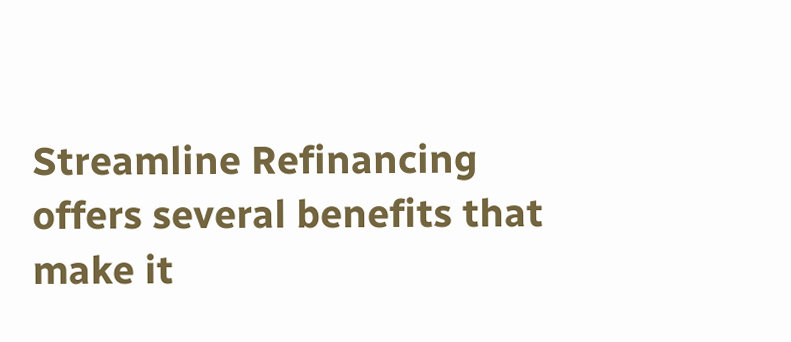Streamline Refinancing offers several benefits that make it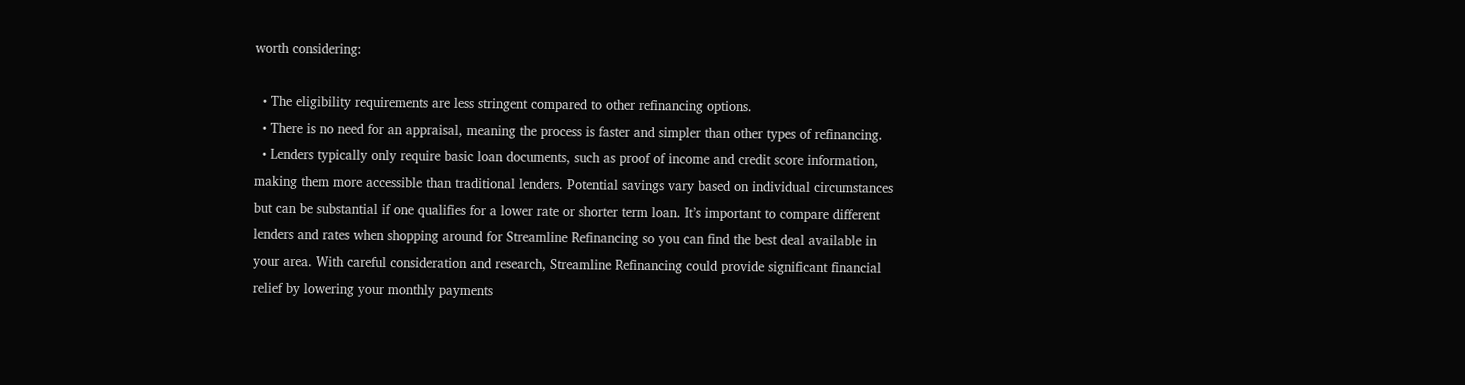worth considering:

  • The eligibility requirements are less stringent compared to other refinancing options.
  • There is no need for an appraisal, meaning the process is faster and simpler than other types of refinancing.
  • Lenders typically only require basic loan documents, such as proof of income and credit score information, making them more accessible than traditional lenders. Potential savings vary based on individual circumstances but can be substantial if one qualifies for a lower rate or shorter term loan. It’s important to compare different lenders and rates when shopping around for Streamline Refinancing so you can find the best deal available in your area. With careful consideration and research, Streamline Refinancing could provide significant financial relief by lowering your monthly payments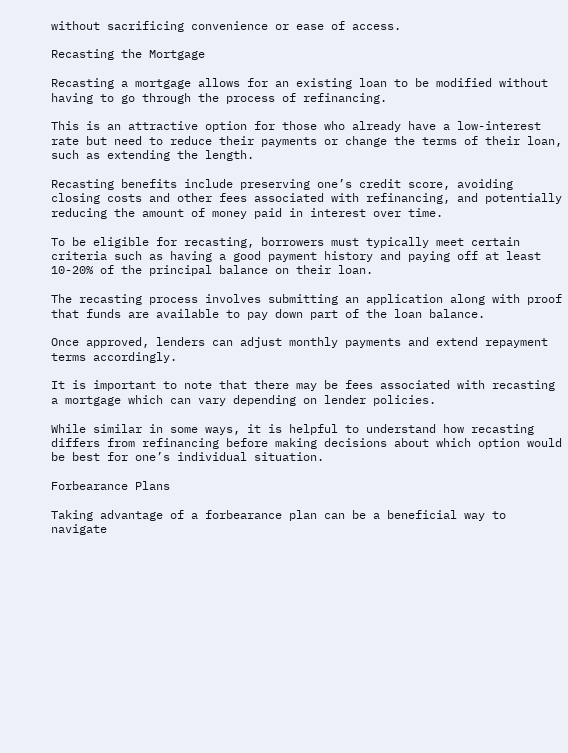without sacrificing convenience or ease of access.

Recasting the Mortgage

Recasting a mortgage allows for an existing loan to be modified without having to go through the process of refinancing.

This is an attractive option for those who already have a low-interest rate but need to reduce their payments or change the terms of their loan, such as extending the length.

Recasting benefits include preserving one’s credit score, avoiding closing costs and other fees associated with refinancing, and potentially reducing the amount of money paid in interest over time.

To be eligible for recasting, borrowers must typically meet certain criteria such as having a good payment history and paying off at least 10-20% of the principal balance on their loan.

The recasting process involves submitting an application along with proof that funds are available to pay down part of the loan balance.

Once approved, lenders can adjust monthly payments and extend repayment terms accordingly.

It is important to note that there may be fees associated with recasting a mortgage which can vary depending on lender policies.

While similar in some ways, it is helpful to understand how recasting differs from refinancing before making decisions about which option would be best for one’s individual situation.

Forbearance Plans

Taking advantage of a forbearance plan can be a beneficial way to navigate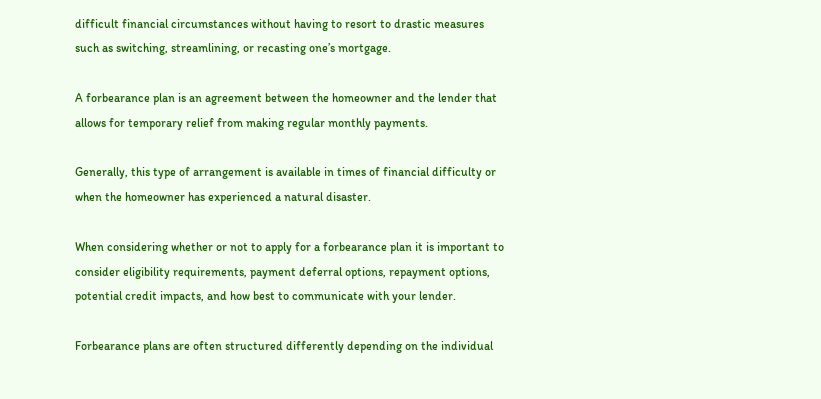difficult financial circumstances without having to resort to drastic measures such as switching, streamlining, or recasting one’s mortgage.

A forbearance plan is an agreement between the homeowner and the lender that allows for temporary relief from making regular monthly payments.

Generally, this type of arrangement is available in times of financial difficulty or when the homeowner has experienced a natural disaster.

When considering whether or not to apply for a forbearance plan it is important to consider eligibility requirements, payment deferral options, repayment options, potential credit impacts, and how best to communicate with your lender.

Forbearance plans are often structured differently depending on the individual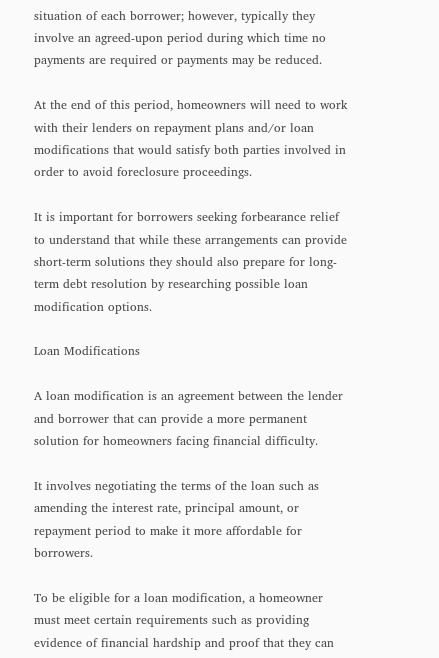situation of each borrower; however, typically they involve an agreed-upon period during which time no payments are required or payments may be reduced.

At the end of this period, homeowners will need to work with their lenders on repayment plans and/or loan modifications that would satisfy both parties involved in order to avoid foreclosure proceedings.

It is important for borrowers seeking forbearance relief to understand that while these arrangements can provide short-term solutions they should also prepare for long-term debt resolution by researching possible loan modification options.

Loan Modifications

A loan modification is an agreement between the lender and borrower that can provide a more permanent solution for homeowners facing financial difficulty.

It involves negotiating the terms of the loan such as amending the interest rate, principal amount, or repayment period to make it more affordable for borrowers.

To be eligible for a loan modification, a homeowner must meet certain requirements such as providing evidence of financial hardship and proof that they can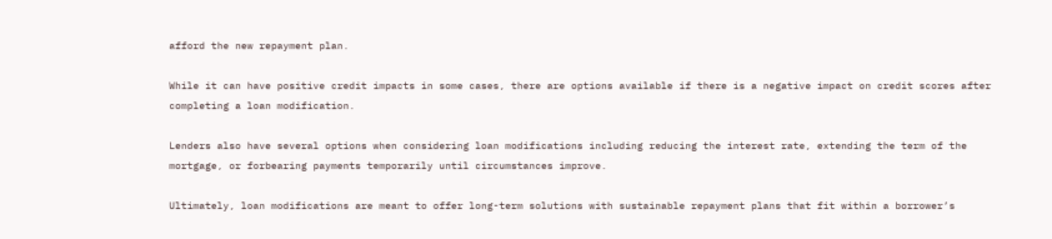afford the new repayment plan.

While it can have positive credit impacts in some cases, there are options available if there is a negative impact on credit scores after completing a loan modification.

Lenders also have several options when considering loan modifications including reducing the interest rate, extending the term of the mortgage, or forbearing payments temporarily until circumstances improve.

Ultimately, loan modifications are meant to offer long-term solutions with sustainable repayment plans that fit within a borrower’s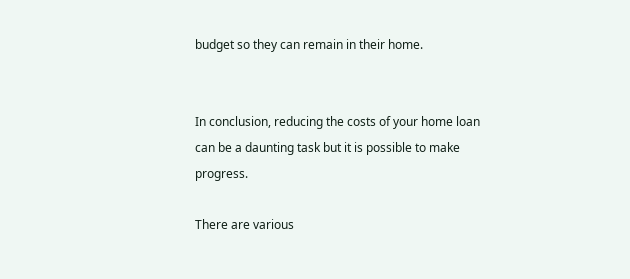budget so they can remain in their home.


In conclusion, reducing the costs of your home loan can be a daunting task but it is possible to make progress.

There are various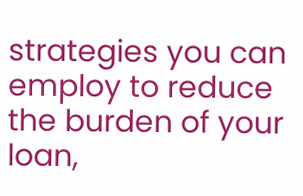strategies you can employ to reduce the burden of your loan,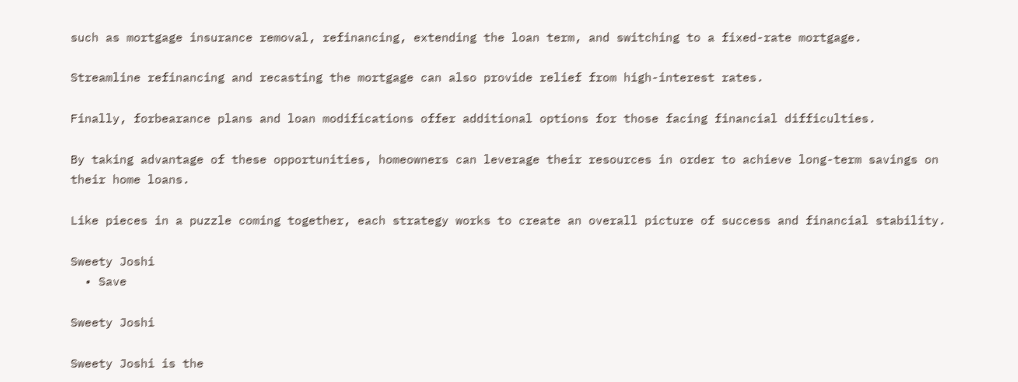such as mortgage insurance removal, refinancing, extending the loan term, and switching to a fixed-rate mortgage.

Streamline refinancing and recasting the mortgage can also provide relief from high-interest rates.

Finally, forbearance plans and loan modifications offer additional options for those facing financial difficulties.

By taking advantage of these opportunities, homeowners can leverage their resources in order to achieve long-term savings on their home loans.

Like pieces in a puzzle coming together, each strategy works to create an overall picture of success and financial stability.

Sweety Joshi
  • Save

Sweety Joshi

Sweety Joshi is the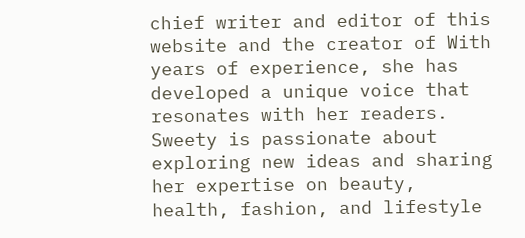chief writer and editor of this website and the creator of With years of experience, she has developed a unique voice that resonates with her readers. Sweety is passionate about exploring new ideas and sharing her expertise on beauty, health, fashion, and lifestyle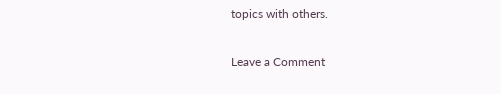topics with others.

Leave a Comment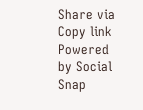Share via
Copy link
Powered by Social Snap